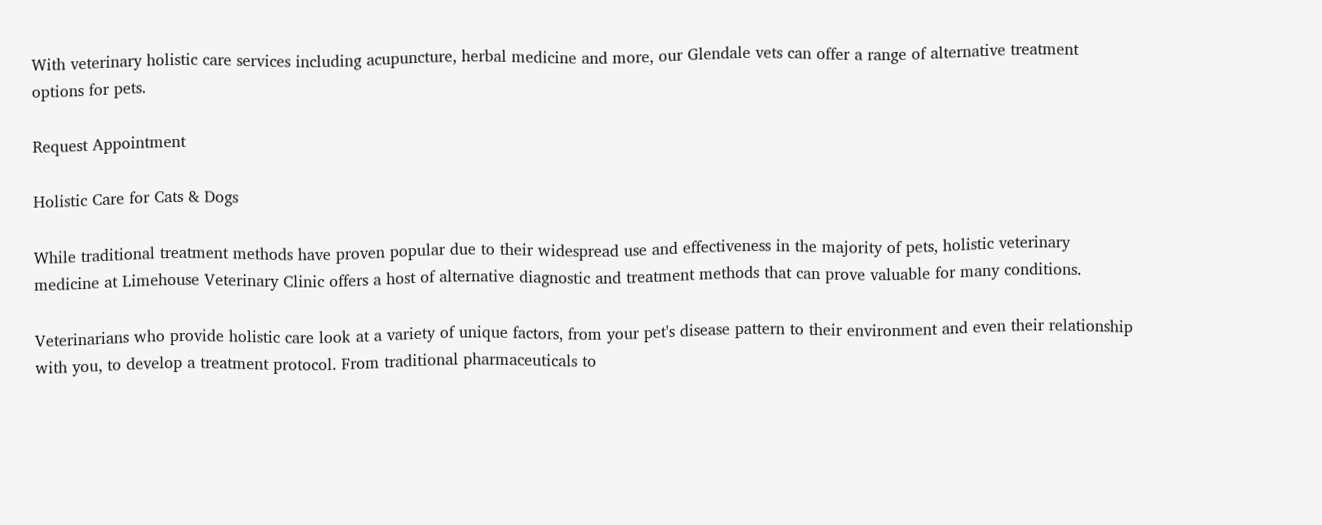With veterinary holistic care services including acupuncture, herbal medicine and more, our Glendale vets can offer a range of alternative treatment options for pets.

Request Appointment

Holistic Care for Cats & Dogs

While traditional treatment methods have proven popular due to their widespread use and effectiveness in the majority of pets, holistic veterinary medicine at Limehouse Veterinary Clinic offers a host of alternative diagnostic and treatment methods that can prove valuable for many conditions.

Veterinarians who provide holistic care look at a variety of unique factors, from your pet's disease pattern to their environment and even their relationship with you, to develop a treatment protocol. From traditional pharmaceuticals to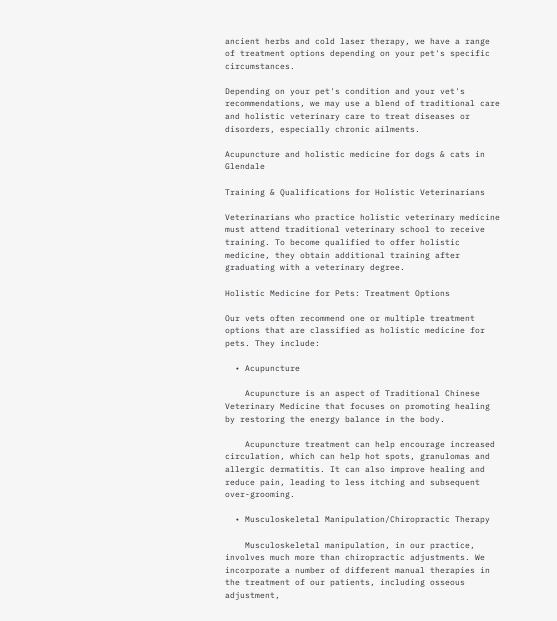ancient herbs and cold laser therapy, we have a range of treatment options depending on your pet's specific circumstances.

Depending on your pet's condition and your vet's recommendations, we may use a blend of traditional care and holistic veterinary care to treat diseases or disorders, especially chronic ailments.

Acupuncture and holistic medicine for dogs & cats in Glendale

Training & Qualifications for Holistic Veterinarians

Veterinarians who practice holistic veterinary medicine must attend traditional veterinary school to receive training. To become qualified to offer holistic medicine, they obtain additional training after graduating with a veterinary degree.

Holistic Medicine for Pets: Treatment Options

Our vets often recommend one or multiple treatment options that are classified as holistic medicine for pets. They include:

  • Acupuncture

    Acupuncture is an aspect of Traditional Chinese Veterinary Medicine that focuses on promoting healing by restoring the energy balance in the body.

    Acupuncture treatment can help encourage increased circulation, which can help hot spots, granulomas and allergic dermatitis. It can also improve healing and reduce pain, leading to less itching and subsequent over-grooming.

  • Musculoskeletal Manipulation/Chiropractic Therapy

    Musculoskeletal manipulation, in our practice, involves much more than chiropractic adjustments. We incorporate a number of different manual therapies in the treatment of our patients, including osseous adjustment,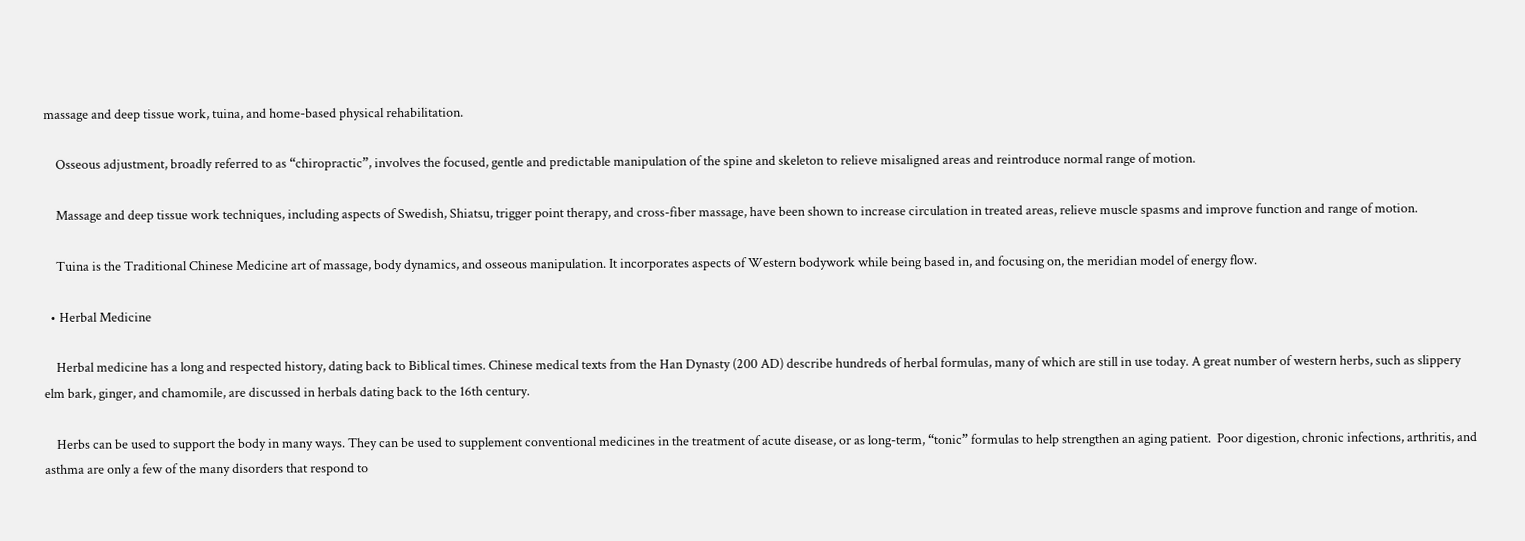massage and deep tissue work, tuina, and home-based physical rehabilitation.

    Osseous adjustment, broadly referred to as “chiropractic”, involves the focused, gentle and predictable manipulation of the spine and skeleton to relieve misaligned areas and reintroduce normal range of motion.

    Massage and deep tissue work techniques, including aspects of Swedish, Shiatsu, trigger point therapy, and cross-fiber massage, have been shown to increase circulation in treated areas, relieve muscle spasms and improve function and range of motion.

    Tuina is the Traditional Chinese Medicine art of massage, body dynamics, and osseous manipulation. It incorporates aspects of Western bodywork while being based in, and focusing on, the meridian model of energy flow.

  • Herbal Medicine

    Herbal medicine has a long and respected history, dating back to Biblical times. Chinese medical texts from the Han Dynasty (200 AD) describe hundreds of herbal formulas, many of which are still in use today. A great number of western herbs, such as slippery elm bark, ginger, and chamomile, are discussed in herbals dating back to the 16th century.

    Herbs can be used to support the body in many ways. They can be used to supplement conventional medicines in the treatment of acute disease, or as long-term, “tonic” formulas to help strengthen an aging patient.  Poor digestion, chronic infections, arthritis, and asthma are only a few of the many disorders that respond to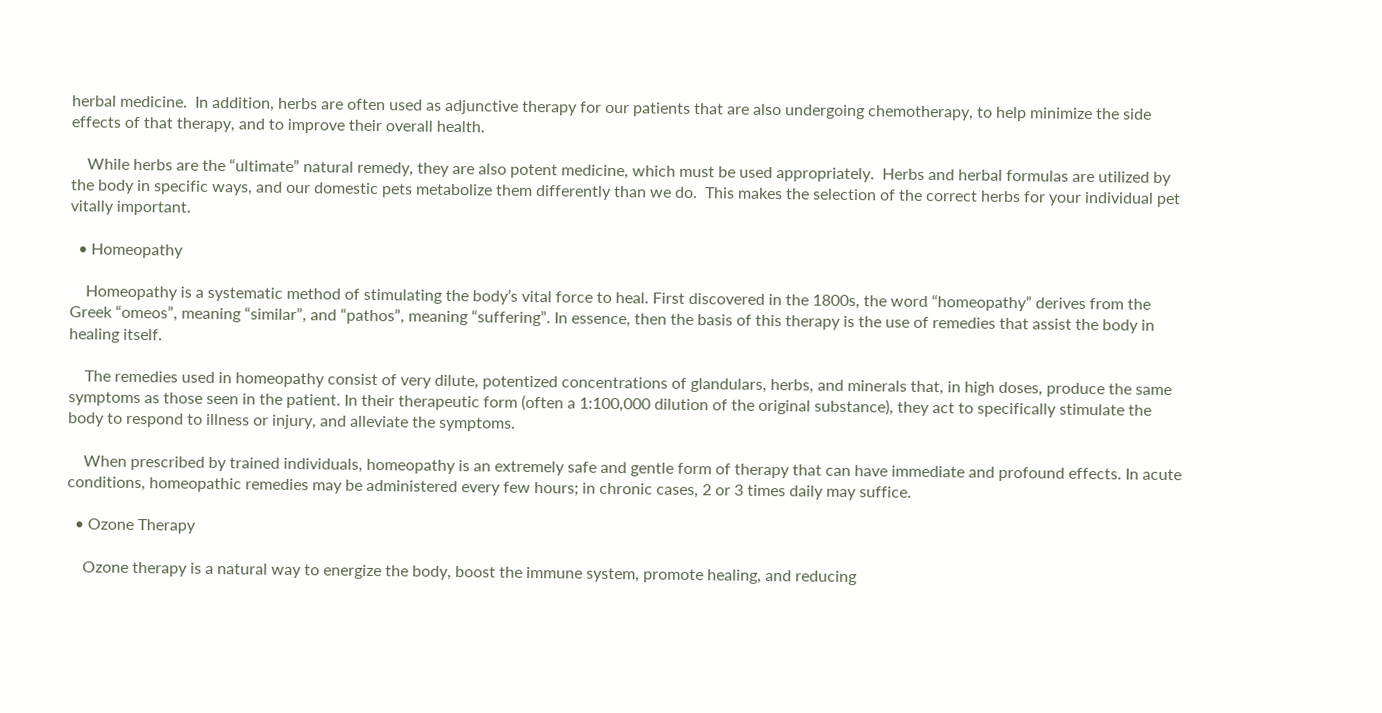herbal medicine.  In addition, herbs are often used as adjunctive therapy for our patients that are also undergoing chemotherapy, to help minimize the side effects of that therapy, and to improve their overall health.

    While herbs are the “ultimate” natural remedy, they are also potent medicine, which must be used appropriately.  Herbs and herbal formulas are utilized by the body in specific ways, and our domestic pets metabolize them differently than we do.  This makes the selection of the correct herbs for your individual pet vitally important.

  • Homeopathy

    Homeopathy is a systematic method of stimulating the body’s vital force to heal. First discovered in the 1800s, the word “homeopathy” derives from the Greek “omeos”, meaning “similar”, and “pathos”, meaning “suffering”. In essence, then the basis of this therapy is the use of remedies that assist the body in healing itself.

    The remedies used in homeopathy consist of very dilute, potentized concentrations of glandulars, herbs, and minerals that, in high doses, produce the same symptoms as those seen in the patient. In their therapeutic form (often a 1:100,000 dilution of the original substance), they act to specifically stimulate the body to respond to illness or injury, and alleviate the symptoms.

    When prescribed by trained individuals, homeopathy is an extremely safe and gentle form of therapy that can have immediate and profound effects. In acute conditions, homeopathic remedies may be administered every few hours; in chronic cases, 2 or 3 times daily may suffice.

  • Ozone Therapy

    Ozone therapy is a natural way to energize the body, boost the immune system, promote healing, and reducing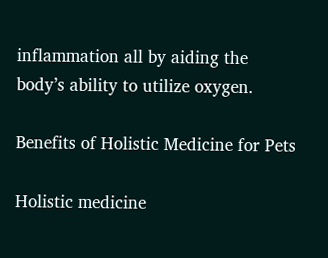inflammation all by aiding the body’s ability to utilize oxygen.

Benefits of Holistic Medicine for Pets

Holistic medicine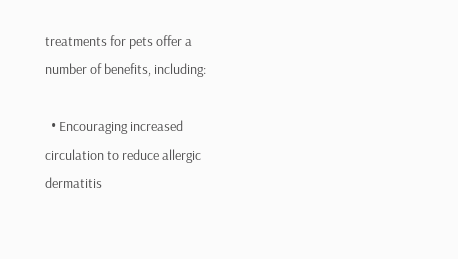treatments for pets offer a number of benefits, including:

  • Encouraging increased circulation to reduce allergic dermatitis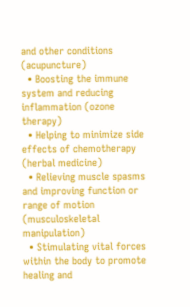and other conditions (acupuncture)
  • Boosting the immune system and reducing inflammation (ozone therapy)
  • Helping to minimize side effects of chemotherapy (herbal medicine)
  • Relieving muscle spasms and improving function or range of motion (musculoskeletal manipulation)
  • Stimulating vital forces within the body to promote healing and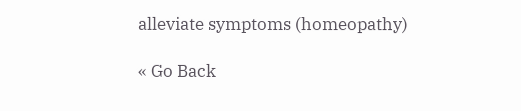alleviate symptoms (homeopathy)

« Go Back